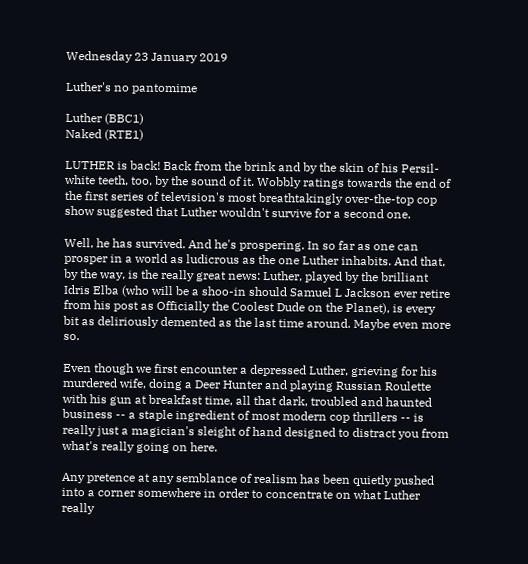Wednesday 23 January 2019

Luther's no pantomime

Luther (BBC1)
Naked (RTE1)

LUTHER is back! Back from the brink and by the skin of his Persil-white teeth, too, by the sound of it. Wobbly ratings towards the end of the first series of television's most breathtakingly over-the-top cop show suggested that Luther wouldn't survive for a second one.

Well, he has survived. And he's prospering. In so far as one can prosper in a world as ludicrous as the one Luther inhabits. And that, by the way, is the really great news: Luther, played by the brilliant Idris Elba (who will be a shoo-in should Samuel L Jackson ever retire from his post as Officially the Coolest Dude on the Planet), is every bit as deliriously demented as the last time around. Maybe even more so.

Even though we first encounter a depressed Luther, grieving for his murdered wife, doing a Deer Hunter and playing Russian Roulette with his gun at breakfast time, all that dark, troubled and haunted business -- a staple ingredient of most modern cop thrillers -- is really just a magician's sleight of hand designed to distract you from what's really going on here.

Any pretence at any semblance of realism has been quietly pushed into a corner somewhere in order to concentrate on what Luther really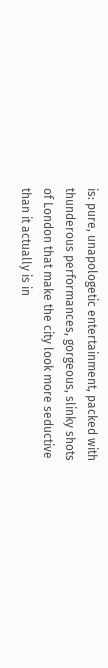is: pure, unapologetic entertainment, packed with thunderous performances, gorgeous, slinky shots of London that make the city look more seductive than it actually is in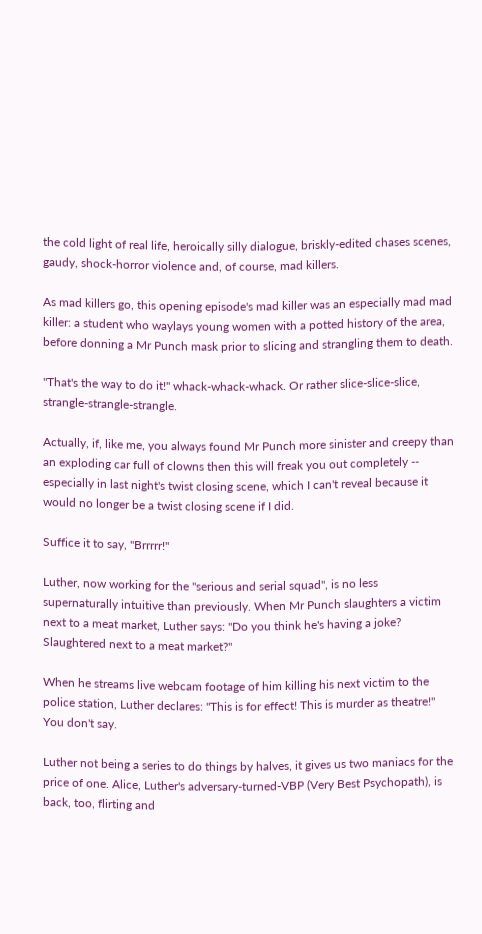the cold light of real life, heroically silly dialogue, briskly-edited chases scenes, gaudy, shock-horror violence and, of course, mad killers.

As mad killers go, this opening episode's mad killer was an especially mad mad killer: a student who waylays young women with a potted history of the area, before donning a Mr Punch mask prior to slicing and strangling them to death.

"That's the way to do it!" whack-whack-whack. Or rather slice-slice-slice, strangle-strangle-strangle.

Actually, if, like me, you always found Mr Punch more sinister and creepy than an exploding car full of clowns then this will freak you out completely -- especially in last night's twist closing scene, which I can't reveal because it would no longer be a twist closing scene if I did.

Suffice it to say, "Brrrrr!"

Luther, now working for the "serious and serial squad", is no less supernaturally intuitive than previously. When Mr Punch slaughters a victim next to a meat market, Luther says: "Do you think he's having a joke? Slaughtered next to a meat market?"

When he streams live webcam footage of him killing his next victim to the police station, Luther declares: "This is for effect! This is murder as theatre!" You don't say.

Luther not being a series to do things by halves, it gives us two maniacs for the price of one. Alice, Luther's adversary-turned-VBP (Very Best Psychopath), is back, too, flirting and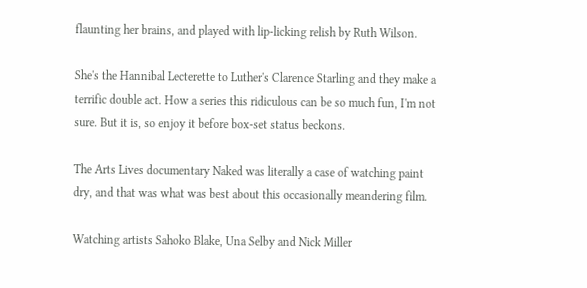flaunting her brains, and played with lip-licking relish by Ruth Wilson.

She's the Hannibal Lecterette to Luther's Clarence Starling and they make a terrific double act. How a series this ridiculous can be so much fun, I'm not sure. But it is, so enjoy it before box-set status beckons.

The Arts Lives documentary Naked was literally a case of watching paint dry, and that was what was best about this occasionally meandering film.

Watching artists Sahoko Blake, Una Selby and Nick Miller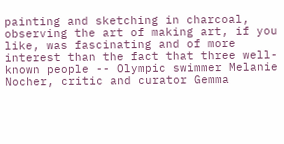painting and sketching in charcoal, observing the art of making art, if you like, was fascinating and of more interest than the fact that three well-known people -- Olympic swimmer Melanie Nocher, critic and curator Gemma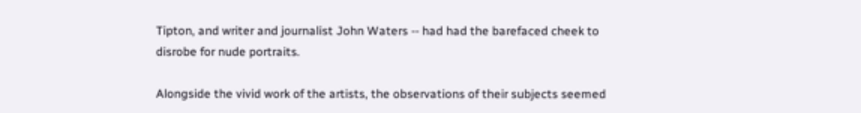Tipton, and writer and journalist John Waters -- had had the barefaced cheek to disrobe for nude portraits.

Alongside the vivid work of the artists, the observations of their subjects seemed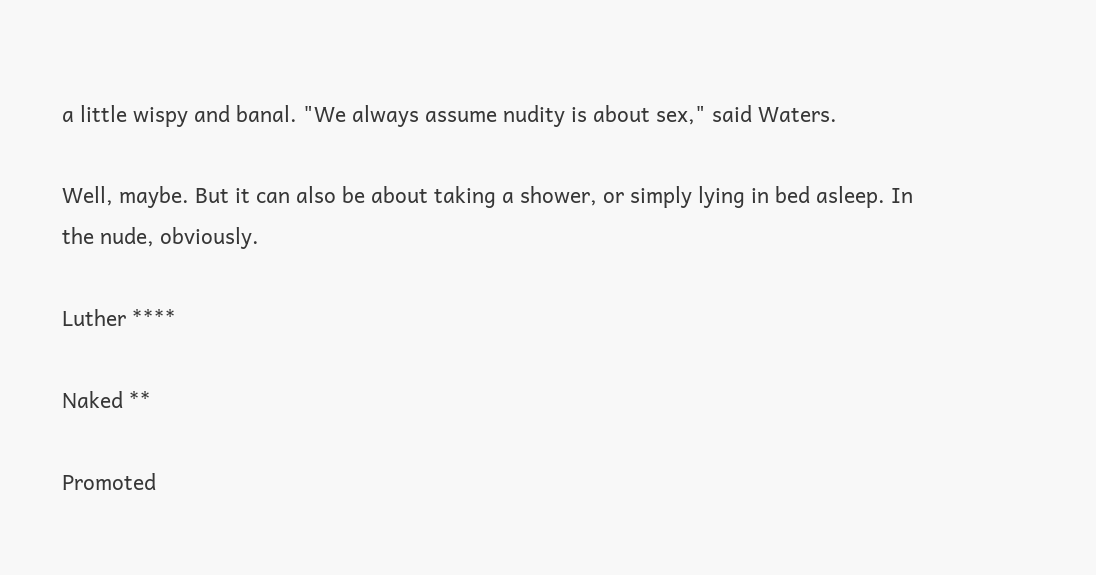a little wispy and banal. "We always assume nudity is about sex," said Waters.

Well, maybe. But it can also be about taking a shower, or simply lying in bed asleep. In the nude, obviously.

Luther ****

Naked **

Promoted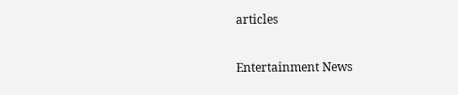articles

Entertainment News